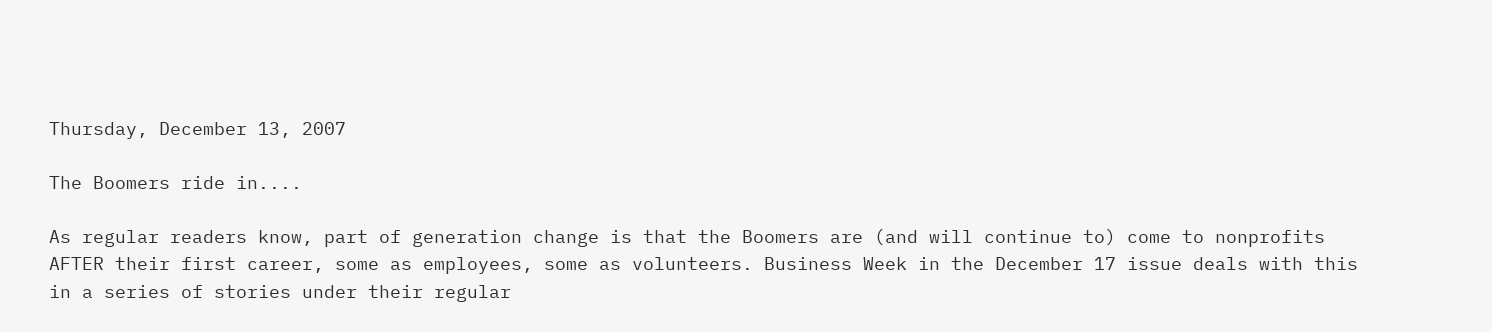Thursday, December 13, 2007

The Boomers ride in....

As regular readers know, part of generation change is that the Boomers are (and will continue to) come to nonprofits AFTER their first career, some as employees, some as volunteers. Business Week in the December 17 issue deals with this in a series of stories under their regular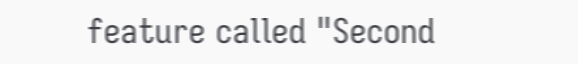feature called "Second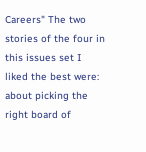Careers" The two stories of the four in this issues set I liked the best were:
about picking the right board of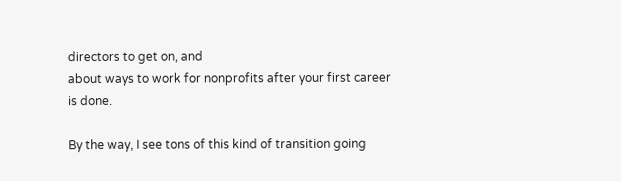directors to get on, and
about ways to work for nonprofits after your first career is done.

By the way, I see tons of this kind of transition going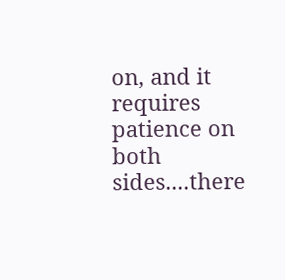on, and it requires patience on both sides....there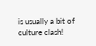is usually a bit of culture clash!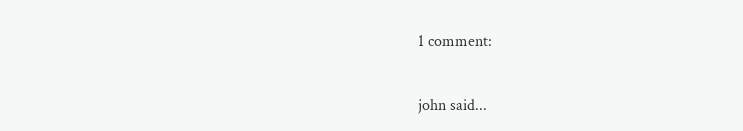1 comment:

john said...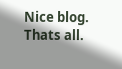Nice blog. Thats all.